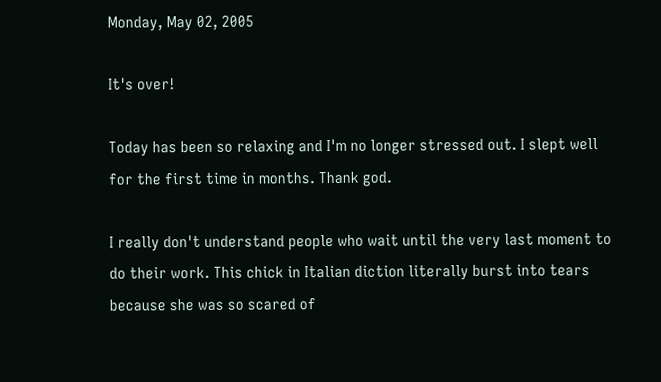Monday, May 02, 2005

It's over!

Today has been so relaxing and I'm no longer stressed out. I slept well
for the first time in months. Thank god.

I really don't understand people who wait until the very last moment to
do their work. This chick in Italian diction literally burst into tears
because she was so scared of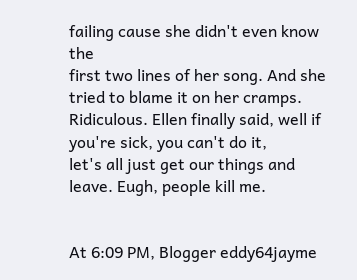failing cause she didn't even know the
first two lines of her song. And she tried to blame it on her cramps.
Ridiculous. Ellen finally said, well if you're sick, you can't do it,
let's all just get our things and leave. Eugh, people kill me.


At 6:09 PM, Blogger eddy64jayme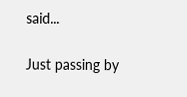said...

Just passing by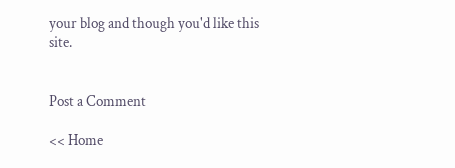your blog and though you'd like this site.


Post a Comment

<< Home